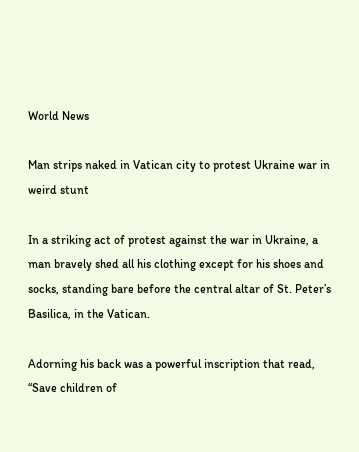World News

Man strips naked in Vatican city to protest Ukraine war in weird stunt

In a striking act of protest against the war in Ukraine, a man bravely shed all his clothing except for his shoes and socks, standing bare before the central altar of St. Peter’s Basilica, in the Vatican.

Adorning his back was a powerful inscription that read, “Save children of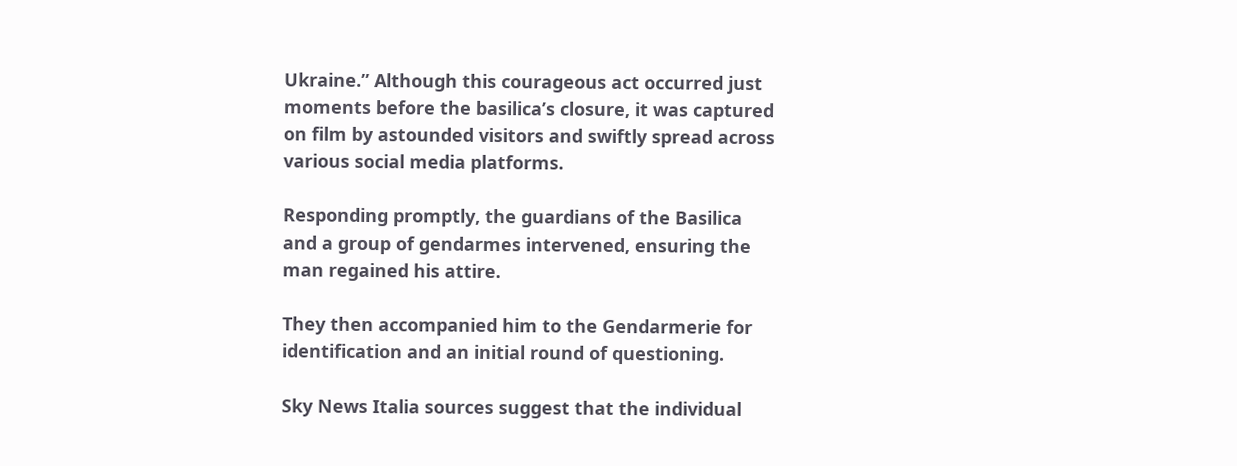Ukraine.” Although this courageous act occurred just moments before the basilica’s closure, it was captured on film by astounded visitors and swiftly spread across various social media platforms.

Responding promptly, the guardians of the Basilica and a group of gendarmes intervened, ensuring the man regained his attire.

They then accompanied him to the Gendarmerie for identification and an initial round of questioning.

Sky News Italia sources suggest that the individual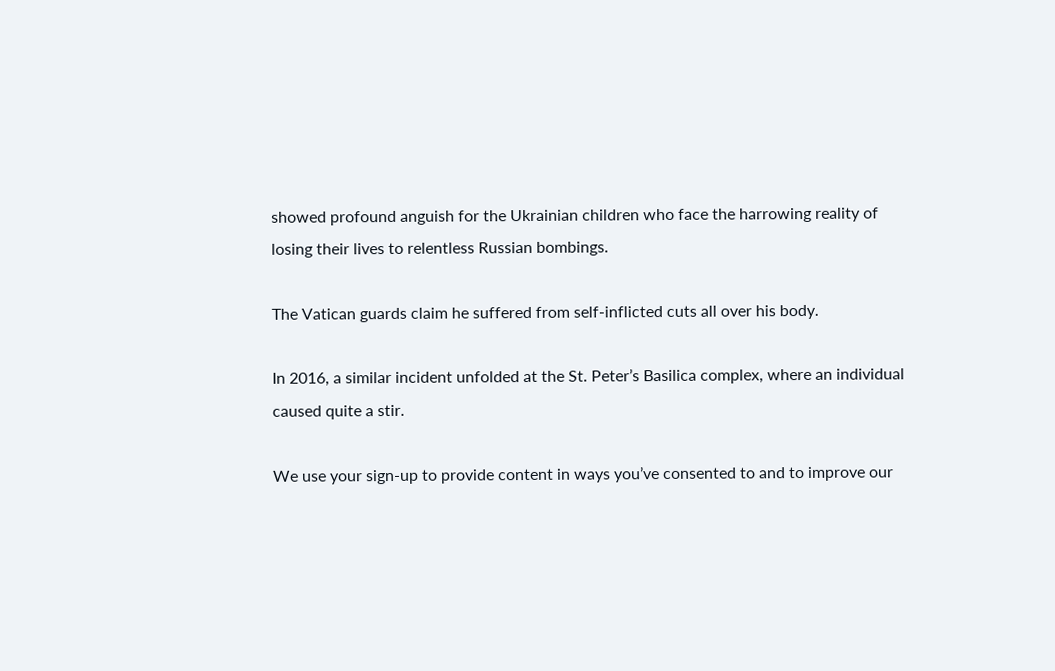showed profound anguish for the Ukrainian children who face the harrowing reality of losing their lives to relentless Russian bombings.

The Vatican guards claim he suffered from self-inflicted cuts all over his body.

In 2016, a similar incident unfolded at the St. Peter’s Basilica complex, where an individual caused quite a stir.

We use your sign-up to provide content in ways you’ve consented to and to improve our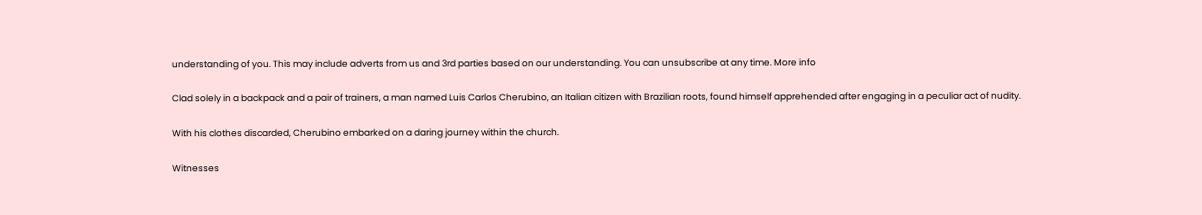understanding of you. This may include adverts from us and 3rd parties based on our understanding. You can unsubscribe at any time. More info

Clad solely in a backpack and a pair of trainers, a man named Luis Carlos Cherubino, an Italian citizen with Brazilian roots, found himself apprehended after engaging in a peculiar act of nudity.

With his clothes discarded, Cherubino embarked on a daring journey within the church.

Witnesses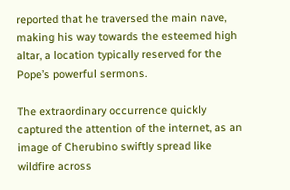reported that he traversed the main nave, making his way towards the esteemed high altar, a location typically reserved for the Pope’s powerful sermons.

The extraordinary occurrence quickly captured the attention of the internet, as an image of Cherubino swiftly spread like wildfire across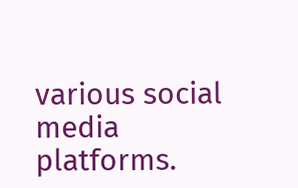various social media platforms.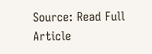Source: Read Full Article